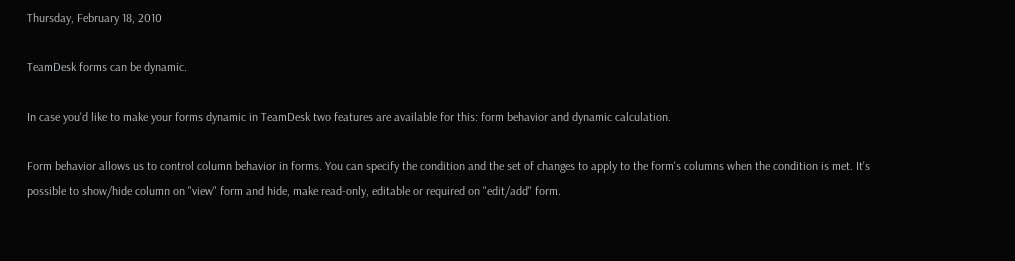Thursday, February 18, 2010

TeamDesk forms can be dynamic.

In case you'd like to make your forms dynamic in TeamDesk two features are available for this: form behavior and dynamic calculation.

Form behavior allows us to control column behavior in forms. You can specify the condition and the set of changes to apply to the form's columns when the condition is met. It's possible to show/hide column on "view" form and hide, make read-only, editable or required on "edit/add" form.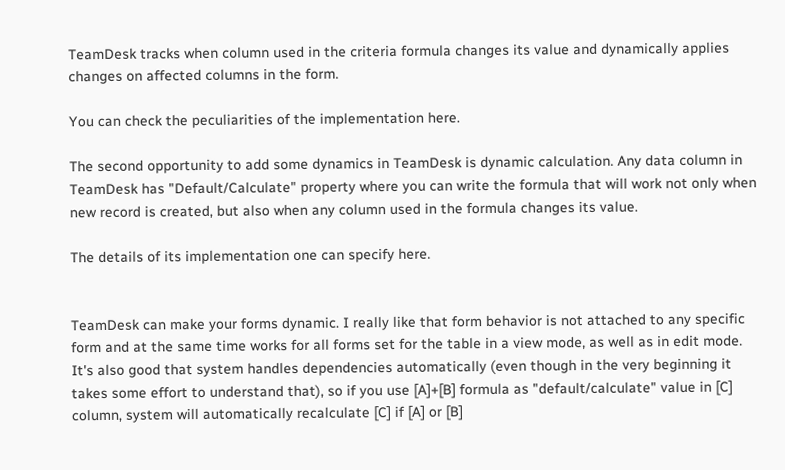TeamDesk tracks when column used in the criteria formula changes its value and dynamically applies changes on affected columns in the form.

You can check the peculiarities of the implementation here.

The second opportunity to add some dynamics in TeamDesk is dynamic calculation. Any data column in TeamDesk has "Default/Calculate" property where you can write the formula that will work not only when new record is created, but also when any column used in the formula changes its value.

The details of its implementation one can specify here.


TeamDesk can make your forms dynamic. I really like that form behavior is not attached to any specific form and at the same time works for all forms set for the table in a view mode, as well as in edit mode. It's also good that system handles dependencies automatically (even though in the very beginning it takes some effort to understand that), so if you use [A]+[B] formula as "default/calculate" value in [C] column, system will automatically recalculate [C] if [A] or [B]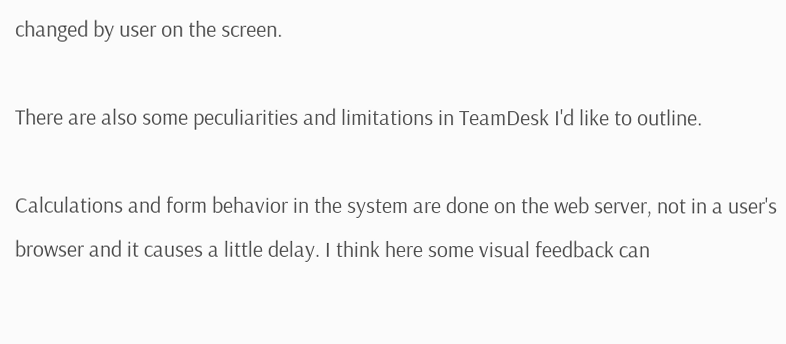changed by user on the screen.

There are also some peculiarities and limitations in TeamDesk I'd like to outline.

Calculations and form behavior in the system are done on the web server, not in a user's browser and it causes a little delay. I think here some visual feedback can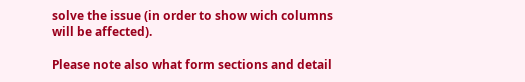solve the issue (in order to show wich columns will be affected).

Please note also what form sections and detail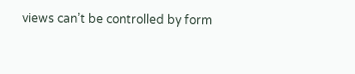views can’t be controlled by form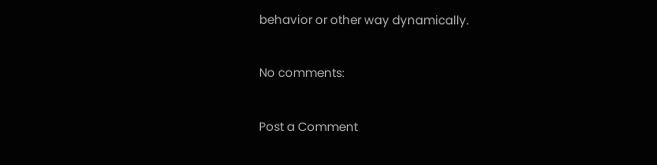behavior or other way dynamically.

No comments:

Post a Comment